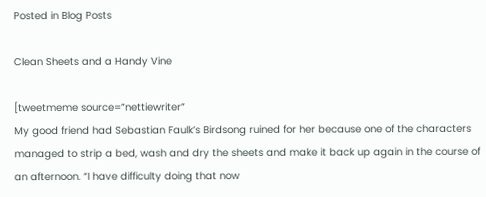Posted in Blog Posts

Clean Sheets and a Handy Vine

[tweetmeme source=”nettiewriter”
My good friend had Sebastian Faulk’s Birdsong ruined for her because one of the characters managed to strip a bed, wash and dry the sheets and make it back up again in the course of an afternoon. “I have difficulty doing that now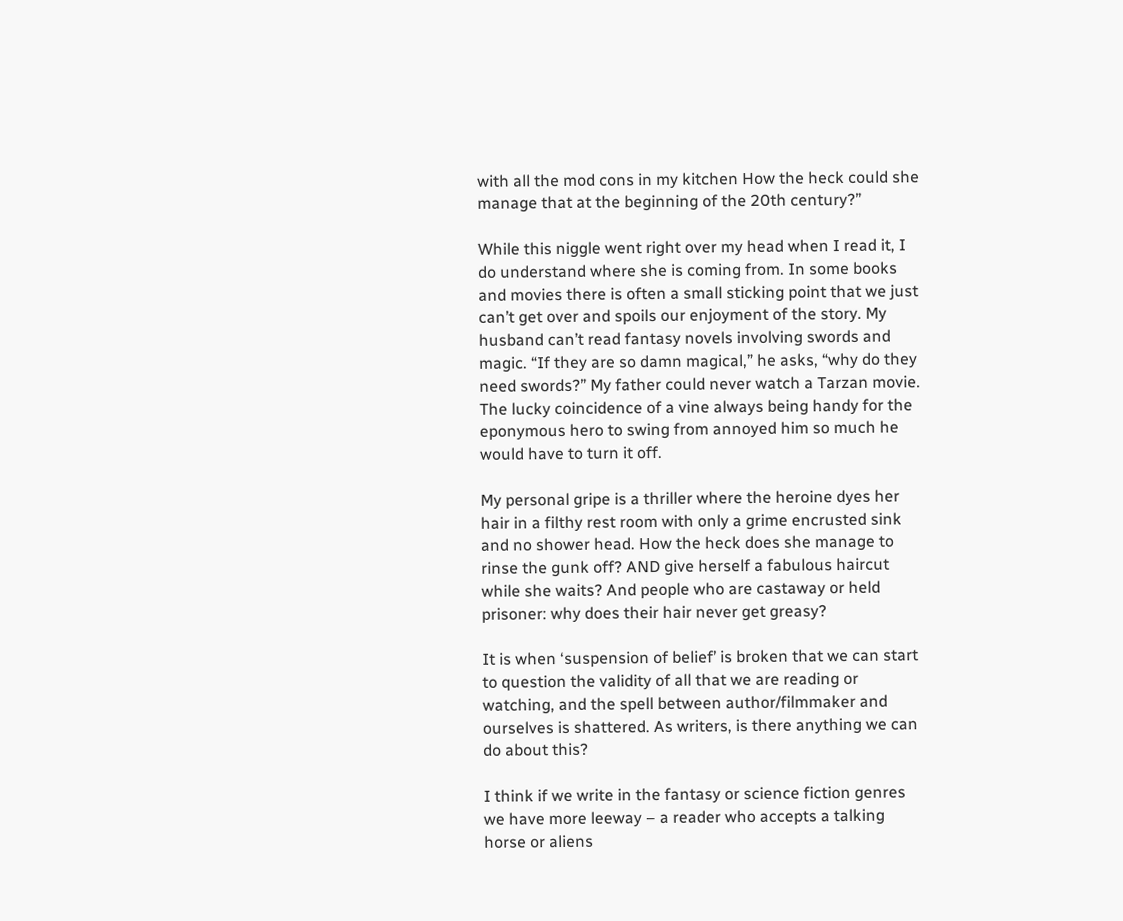with all the mod cons in my kitchen How the heck could she manage that at the beginning of the 20th century?”

While this niggle went right over my head when I read it, I do understand where she is coming from. In some books and movies there is often a small sticking point that we just can’t get over and spoils our enjoyment of the story. My husband can’t read fantasy novels involving swords and magic. “If they are so damn magical,” he asks, “why do they need swords?” My father could never watch a Tarzan movie. The lucky coincidence of a vine always being handy for the eponymous hero to swing from annoyed him so much he would have to turn it off.

My personal gripe is a thriller where the heroine dyes her hair in a filthy rest room with only a grime encrusted sink and no shower head. How the heck does she manage to rinse the gunk off? AND give herself a fabulous haircut while she waits? And people who are castaway or held prisoner: why does their hair never get greasy?

It is when ‘suspension of belief’ is broken that we can start to question the validity of all that we are reading or watching, and the spell between author/filmmaker and ourselves is shattered. As writers, is there anything we can do about this?

I think if we write in the fantasy or science fiction genres we have more leeway – a reader who accepts a talking horse or aliens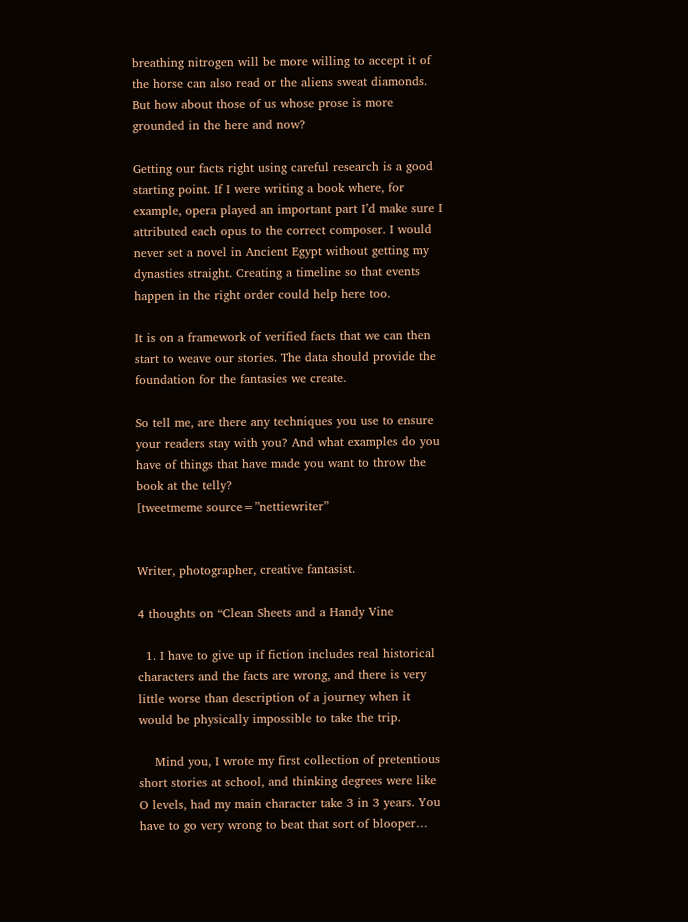breathing nitrogen will be more willing to accept it of the horse can also read or the aliens sweat diamonds. But how about those of us whose prose is more grounded in the here and now?

Getting our facts right using careful research is a good starting point. If I were writing a book where, for example, opera played an important part I’d make sure I attributed each opus to the correct composer. I would never set a novel in Ancient Egypt without getting my dynasties straight. Creating a timeline so that events happen in the right order could help here too.

It is on a framework of verified facts that we can then start to weave our stories. The data should provide the foundation for the fantasies we create.

So tell me, are there any techniques you use to ensure your readers stay with you? And what examples do you have of things that have made you want to throw the book at the telly?
[tweetmeme source=”nettiewriter”


Writer, photographer, creative fantasist.

4 thoughts on “Clean Sheets and a Handy Vine

  1. I have to give up if fiction includes real historical characters and the facts are wrong, and there is very little worse than description of a journey when it would be physically impossible to take the trip.

    Mind you, I wrote my first collection of pretentious short stories at school, and thinking degrees were like O levels, had my main character take 3 in 3 years. You have to go very wrong to beat that sort of blooper…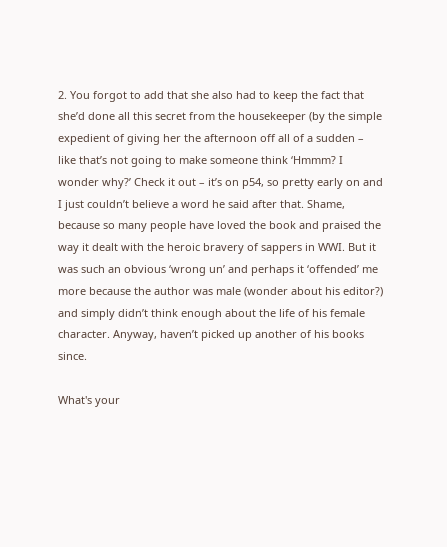2. You forgot to add that she also had to keep the fact that she’d done all this secret from the housekeeper (by the simple expedient of giving her the afternoon off all of a sudden – like that’s not going to make someone think ‘Hmmm? I wonder why?’ Check it out – it’s on p54, so pretty early on and I just couldn’t believe a word he said after that. Shame, because so many people have loved the book and praised the way it dealt with the heroic bravery of sappers in WWI. But it was such an obvious ‘wrong un’ and perhaps it ‘offended’ me more because the author was male (wonder about his editor?) and simply didn’t think enough about the life of his female character. Anyway, haven’t picked up another of his books since.

What's your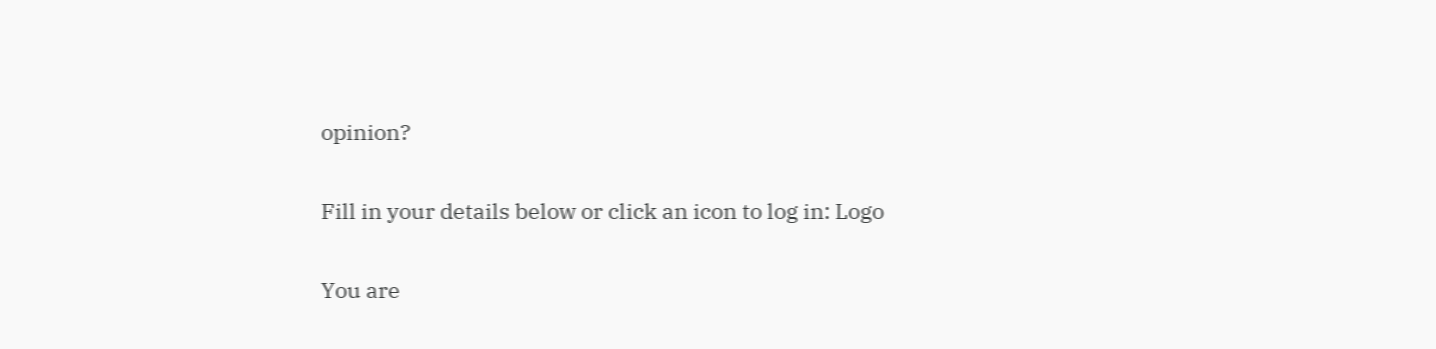opinion?

Fill in your details below or click an icon to log in: Logo

You are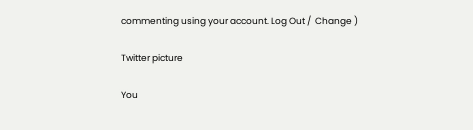commenting using your account. Log Out /  Change )

Twitter picture

You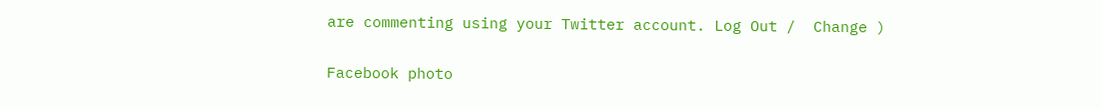are commenting using your Twitter account. Log Out /  Change )

Facebook photo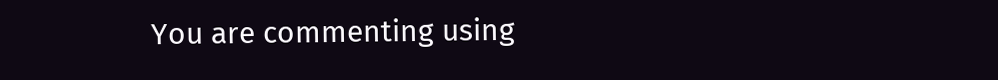You are commenting using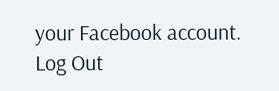your Facebook account. Log Out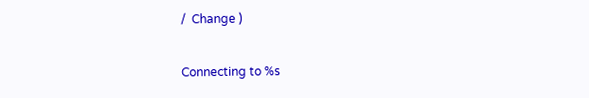/  Change )

Connecting to %s